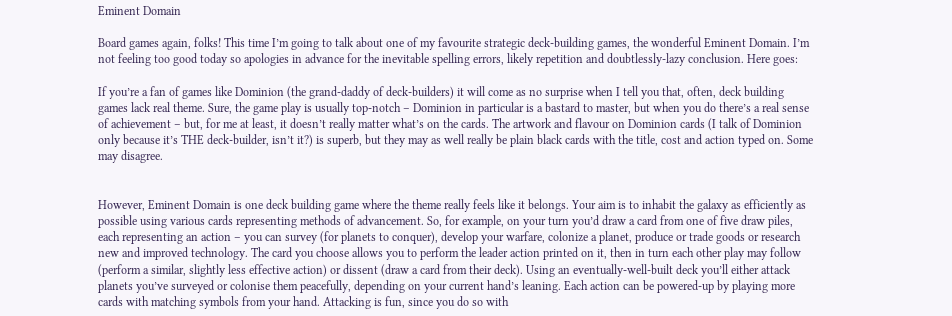Eminent Domain

Board games again, folks! This time I’m going to talk about one of my favourite strategic deck-building games, the wonderful Eminent Domain. I’m not feeling too good today so apologies in advance for the inevitable spelling errors, likely repetition and doubtlessly-lazy conclusion. Here goes:

If you’re a fan of games like Dominion (the grand-daddy of deck-builders) it will come as no surprise when I tell you that, often, deck building games lack real theme. Sure, the game play is usually top-notch – Dominion in particular is a bastard to master, but when you do there’s a real sense of achievement – but, for me at least, it doesn’t really matter what’s on the cards. The artwork and flavour on Dominion cards (I talk of Dominion only because it’s THE deck-builder, isn’t it?) is superb, but they may as well really be plain black cards with the title, cost and action typed on. Some may disagree.


However, Eminent Domain is one deck building game where the theme really feels like it belongs. Your aim is to inhabit the galaxy as efficiently as possible using various cards representing methods of advancement. So, for example, on your turn you’d draw a card from one of five draw piles, each representing an action – you can survey (for planets to conquer), develop your warfare, colonize a planet, produce or trade goods or research new and improved technology. The card you choose allows you to perform the leader action printed on it, then in turn each other play may follow (perform a similar, slightly less effective action) or dissent (draw a card from their deck). Using an eventually-well-built deck you’ll either attack planets you’ve surveyed or colonise them peacefully, depending on your current hand’s leaning. Each action can be powered-up by playing more cards with matching symbols from your hand. Attacking is fun, since you do so with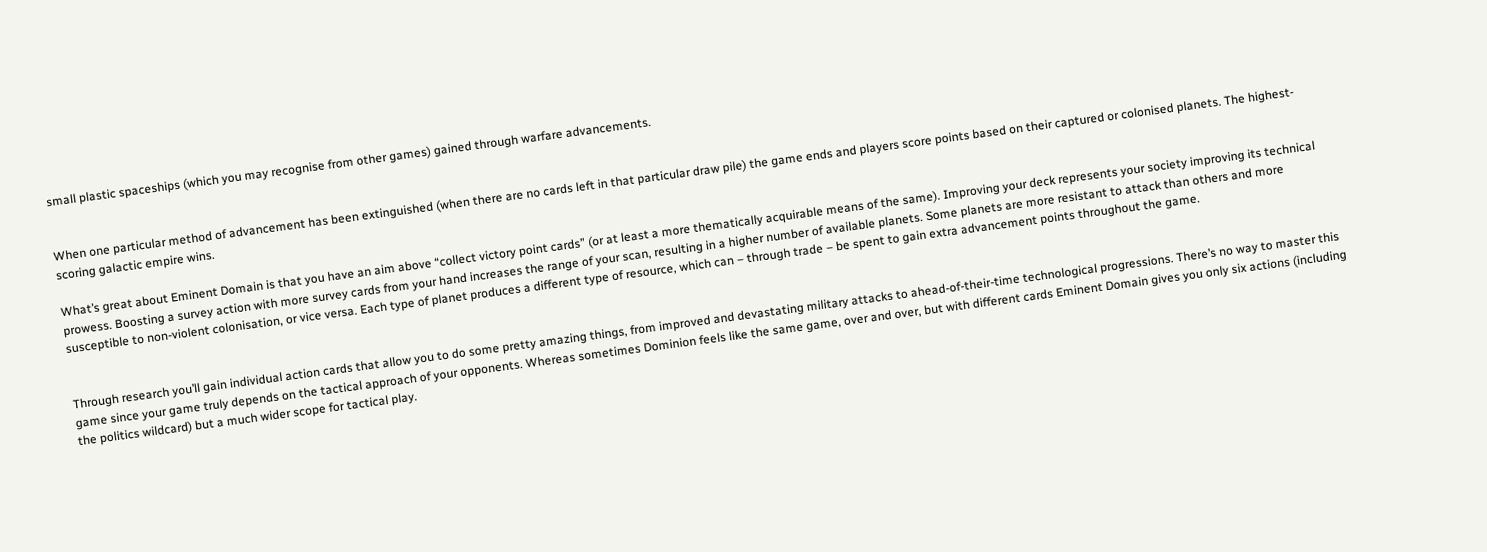small plastic spaceships (which you may recognise from other games) gained through warfare advancements.


When one particular method of advancement has been extinguished (when there are no cards left in that particular draw pile) the game ends and players score points based on their captured or colonised planets. The highest-scoring galactic empire wins.

What’s great about Eminent Domain is that you have an aim above “collect victory point cards” (or at least a more thematically acquirable means of the same). Improving your deck represents your society improving its technical prowess. Boosting a survey action with more survey cards from your hand increases the range of your scan, resulting in a higher number of available planets. Some planets are more resistant to attack than others and more susceptible to non-violent colonisation, or vice versa. Each type of planet produces a different type of resource, which can – through trade – be spent to gain extra advancement points throughout the game.


Through research you’ll gain individual action cards that allow you to do some pretty amazing things, from improved and devastating military attacks to ahead-of-their-time technological progressions. There’s no way to master this game since your game truly depends on the tactical approach of your opponents. Whereas sometimes Dominion feels like the same game, over and over, but with different cards Eminent Domain gives you only six actions (including the politics wildcard) but a much wider scope for tactical play.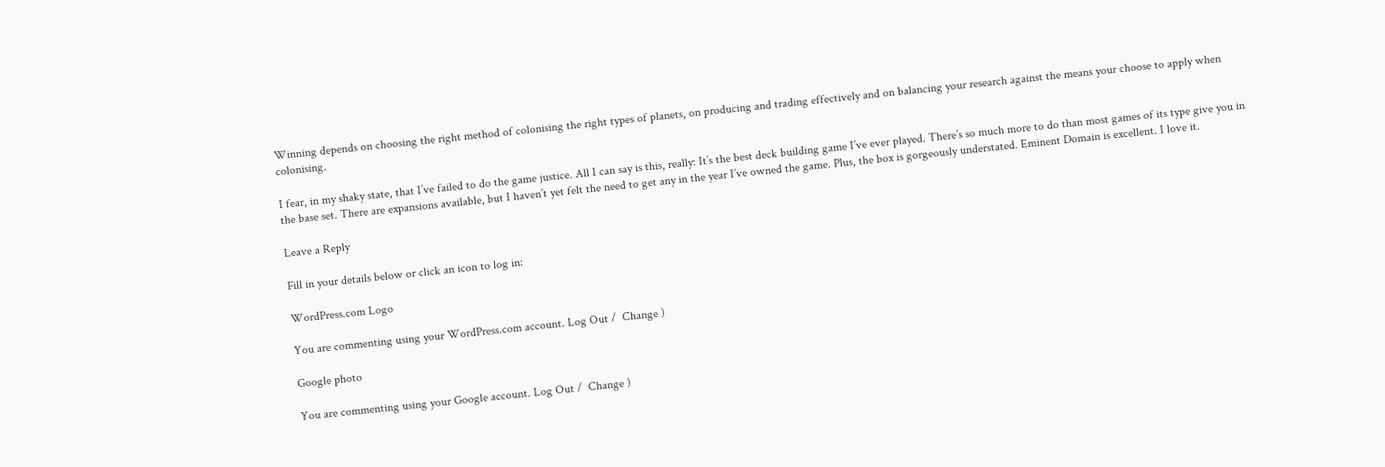Winning depends on choosing the right method of colonising the right types of planets, on producing and trading effectively and on balancing your research against the means your choose to apply when colonising.

I fear, in my shaky state, that I’ve failed to do the game justice. All I can say is this, really: It’s the best deck building game I’ve ever played. There’s so much more to do than most games of its type give you in the base set. There are expansions available, but I haven’t yet felt the need to get any in the year I’ve owned the game. Plus, the box is gorgeously understated. Eminent Domain is excellent. I love it.

Leave a Reply

Fill in your details below or click an icon to log in:

WordPress.com Logo

You are commenting using your WordPress.com account. Log Out /  Change )

Google photo

You are commenting using your Google account. Log Out /  Change )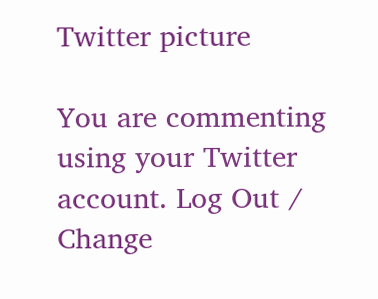Twitter picture

You are commenting using your Twitter account. Log Out /  Change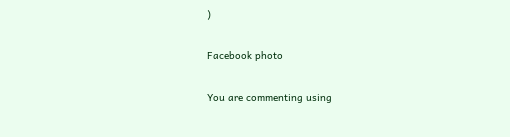)

Facebook photo

You are commenting using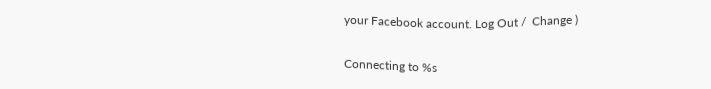your Facebook account. Log Out /  Change )

Connecting to %s